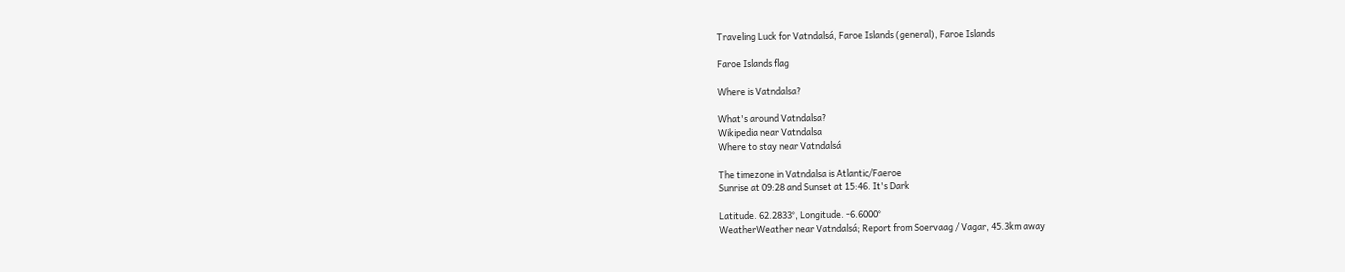Traveling Luck for Vatndalsá, Faroe Islands (general), Faroe Islands

Faroe Islands flag

Where is Vatndalsa?

What's around Vatndalsa?
Wikipedia near Vatndalsa
Where to stay near Vatndalsá

The timezone in Vatndalsa is Atlantic/Faeroe
Sunrise at 09:28 and Sunset at 15:46. It's Dark

Latitude. 62.2833°, Longitude. -6.6000°
WeatherWeather near Vatndalsá; Report from Soervaag / Vagar, 45.3km away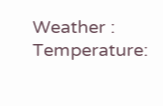Weather :
Temperature: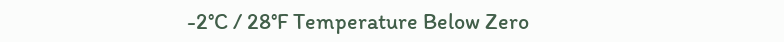-2°C / 28°F Temperature Below Zero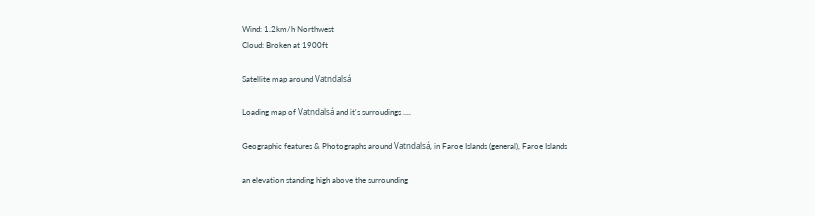Wind: 1.2km/h Northwest
Cloud: Broken at 1900ft

Satellite map around Vatndalsá

Loading map of Vatndalsá and it's surroudings ....

Geographic features & Photographs around Vatndalsá, in Faroe Islands (general), Faroe Islands

an elevation standing high above the surrounding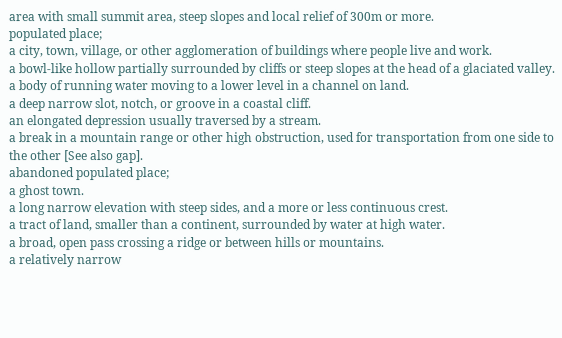area with small summit area, steep slopes and local relief of 300m or more.
populated place;
a city, town, village, or other agglomeration of buildings where people live and work.
a bowl-like hollow partially surrounded by cliffs or steep slopes at the head of a glaciated valley.
a body of running water moving to a lower level in a channel on land.
a deep narrow slot, notch, or groove in a coastal cliff.
an elongated depression usually traversed by a stream.
a break in a mountain range or other high obstruction, used for transportation from one side to the other [See also gap].
abandoned populated place;
a ghost town.
a long narrow elevation with steep sides, and a more or less continuous crest.
a tract of land, smaller than a continent, surrounded by water at high water.
a broad, open pass crossing a ridge or between hills or mountains.
a relatively narrow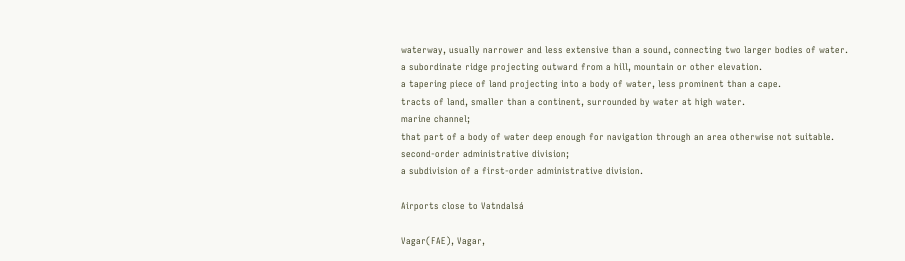waterway, usually narrower and less extensive than a sound, connecting two larger bodies of water.
a subordinate ridge projecting outward from a hill, mountain or other elevation.
a tapering piece of land projecting into a body of water, less prominent than a cape.
tracts of land, smaller than a continent, surrounded by water at high water.
marine channel;
that part of a body of water deep enough for navigation through an area otherwise not suitable.
second-order administrative division;
a subdivision of a first-order administrative division.

Airports close to Vatndalsá

Vagar(FAE), Vagar,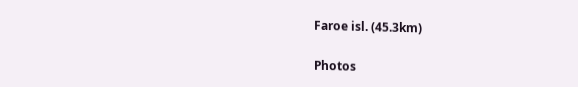Faroe isl. (45.3km)

Photos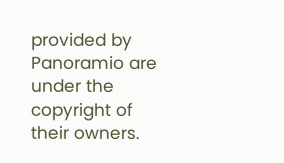provided by Panoramio are under the copyright of their owners.